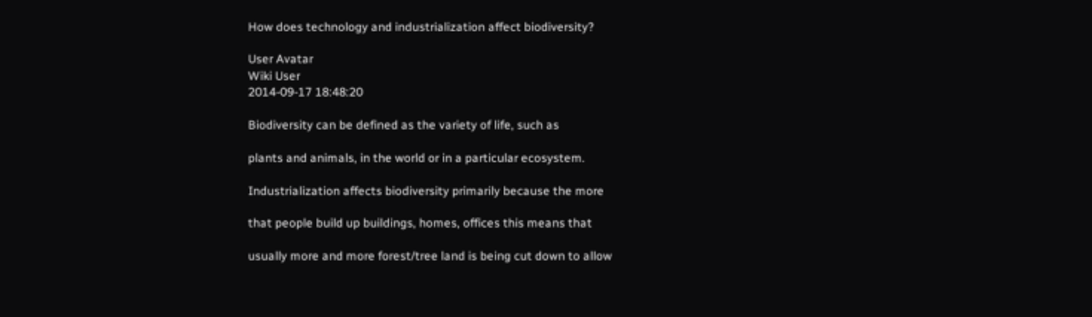How does technology and industrialization affect biodiversity?

User Avatar
Wiki User
2014-09-17 18:48:20

Biodiversity can be defined as the variety of life, such as

plants and animals, in the world or in a particular ecosystem.

Industrialization affects biodiversity primarily because the more

that people build up buildings, homes, offices this means that

usually more and more forest/tree land is being cut down to allow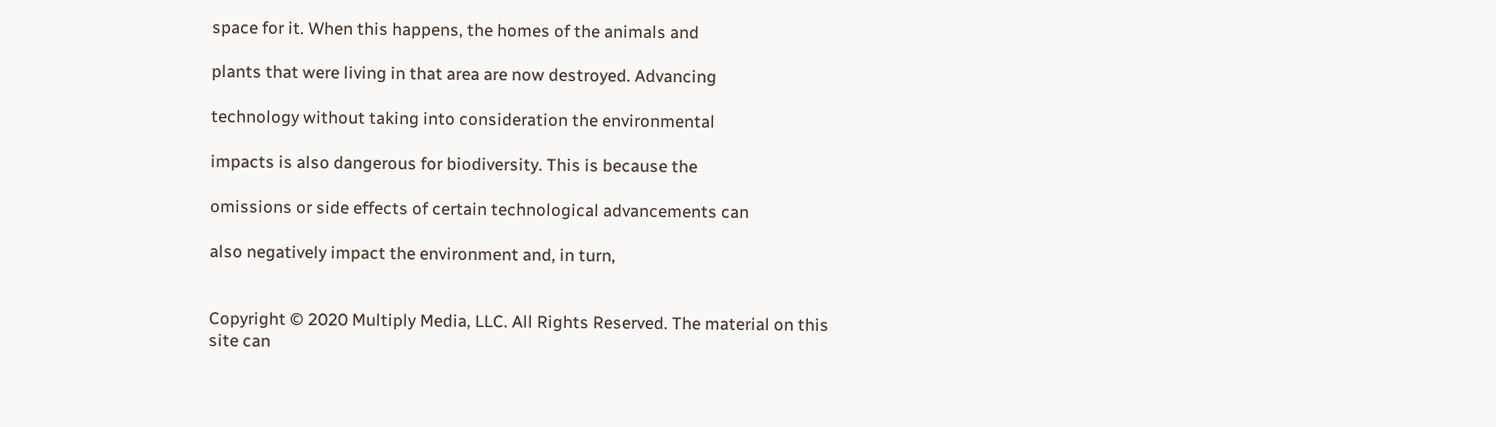space for it. When this happens, the homes of the animals and

plants that were living in that area are now destroyed. Advancing

technology without taking into consideration the environmental

impacts is also dangerous for biodiversity. This is because the

omissions or side effects of certain technological advancements can

also negatively impact the environment and, in turn,


Copyright © 2020 Multiply Media, LLC. All Rights Reserved. The material on this site can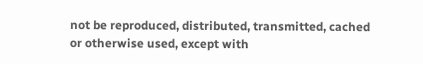not be reproduced, distributed, transmitted, cached or otherwise used, except with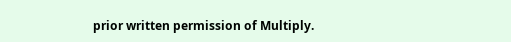prior written permission of Multiply.